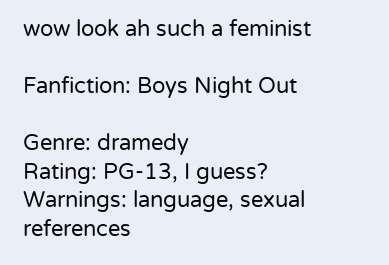wow look ah such a feminist

Fanfiction: Boys Night Out

Genre: dramedy
Rating: PG-13, I guess?
Warnings: language, sexual references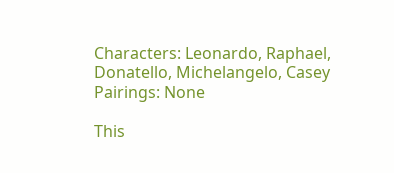Characters: Leonardo, Raphael, Donatello, Michelangelo, Casey
Pairings: None

This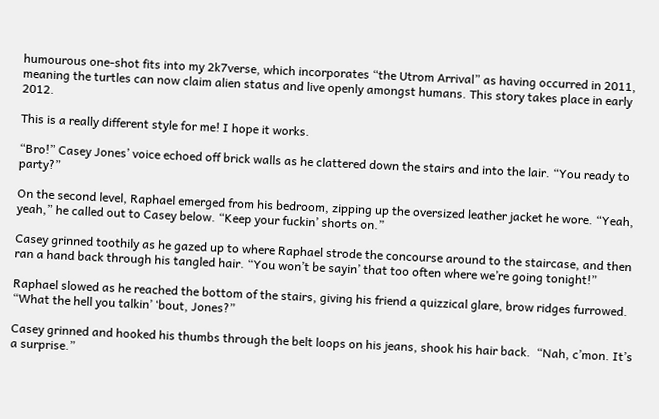humourous one-shot fits into my 2k7verse, which incorporates “the Utrom Arrival” as having occurred in 2011, meaning the turtles can now claim alien status and live openly amongst humans. This story takes place in early 2012.

This is a really different style for me! I hope it works.

“Bro!” Casey Jones’ voice echoed off brick walls as he clattered down the stairs and into the lair. “You ready to party?”

On the second level, Raphael emerged from his bedroom, zipping up the oversized leather jacket he wore. “Yeah, yeah,” he called out to Casey below. “Keep your fuckin’ shorts on.”

Casey grinned toothily as he gazed up to where Raphael strode the concourse around to the staircase, and then ran a hand back through his tangled hair. “You won’t be sayin’ that too often where we’re going tonight!”

Raphael slowed as he reached the bottom of the stairs, giving his friend a quizzical glare, brow ridges furrowed. “What the hell you talkin’ ‘bout, Jones?”

Casey grinned and hooked his thumbs through the belt loops on his jeans, shook his hair back.  “Nah, c’mon. It’s a surprise.”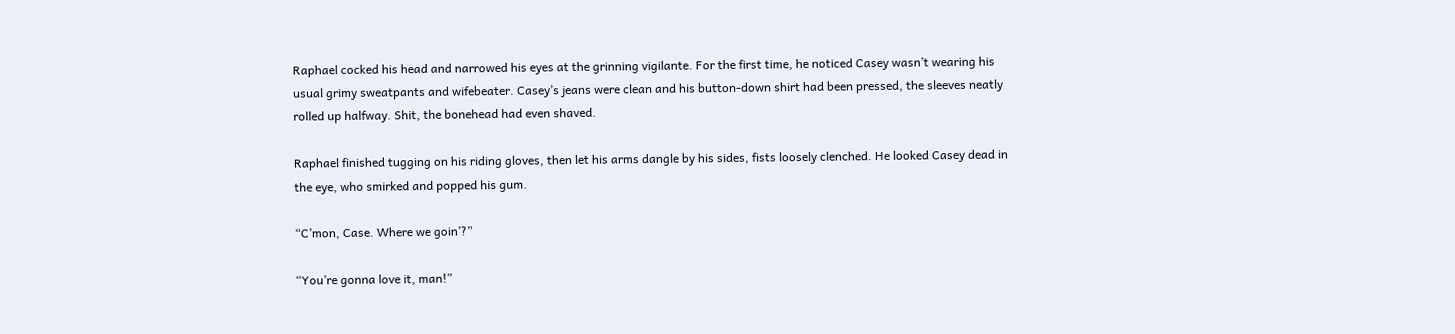Raphael cocked his head and narrowed his eyes at the grinning vigilante. For the first time, he noticed Casey wasn’t wearing his usual grimy sweatpants and wifebeater. Casey’s jeans were clean and his button-down shirt had been pressed, the sleeves neatly rolled up halfway. Shit, the bonehead had even shaved.

Raphael finished tugging on his riding gloves, then let his arms dangle by his sides, fists loosely clenched. He looked Casey dead in the eye, who smirked and popped his gum.

“C’mon, Case. Where we goin’?”

“You’re gonna love it, man!”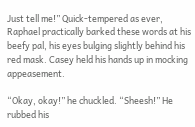Just tell me!” Quick-tempered as ever, Raphael practically barked these words at his beefy pal, his eyes bulging slightly behind his red mask. Casey held his hands up in mocking appeasement.

“Okay, okay!” he chuckled. “Sheesh!” He rubbed his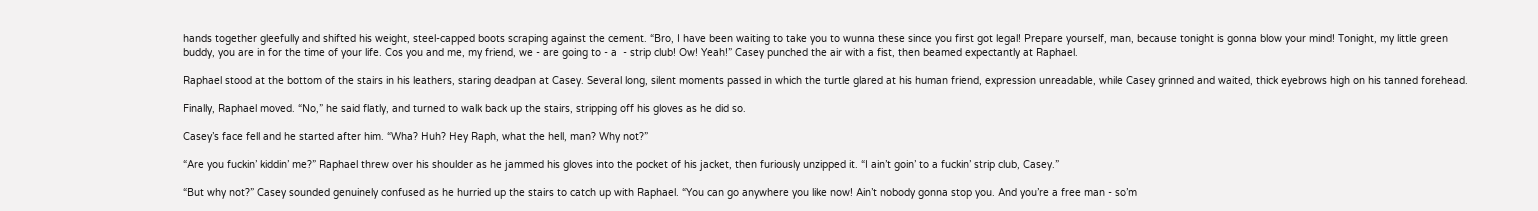hands together gleefully and shifted his weight, steel-capped boots scraping against the cement. “Bro, I have been waiting to take you to wunna these since you first got legal! Prepare yourself, man, because tonight is gonna blow your mind! Tonight, my little green buddy, you are in for the time of your life. Cos you and me, my friend, we - are going to - a  - strip club! Ow! Yeah!” Casey punched the air with a fist, then beamed expectantly at Raphael.

Raphael stood at the bottom of the stairs in his leathers, staring deadpan at Casey. Several long, silent moments passed in which the turtle glared at his human friend, expression unreadable, while Casey grinned and waited, thick eyebrows high on his tanned forehead.

Finally, Raphael moved. “No,” he said flatly, and turned to walk back up the stairs, stripping off his gloves as he did so.

Casey’s face fell and he started after him. “Wha? Huh? Hey Raph, what the hell, man? Why not?”

“Are you fuckin’ kiddin’ me?” Raphael threw over his shoulder as he jammed his gloves into the pocket of his jacket, then furiously unzipped it. “I ain’t goin’ to a fuckin’ strip club, Casey.”

“But why not?” Casey sounded genuinely confused as he hurried up the stairs to catch up with Raphael. “You can go anywhere you like now! Ain’t nobody gonna stop you. And you’re a free man - so’m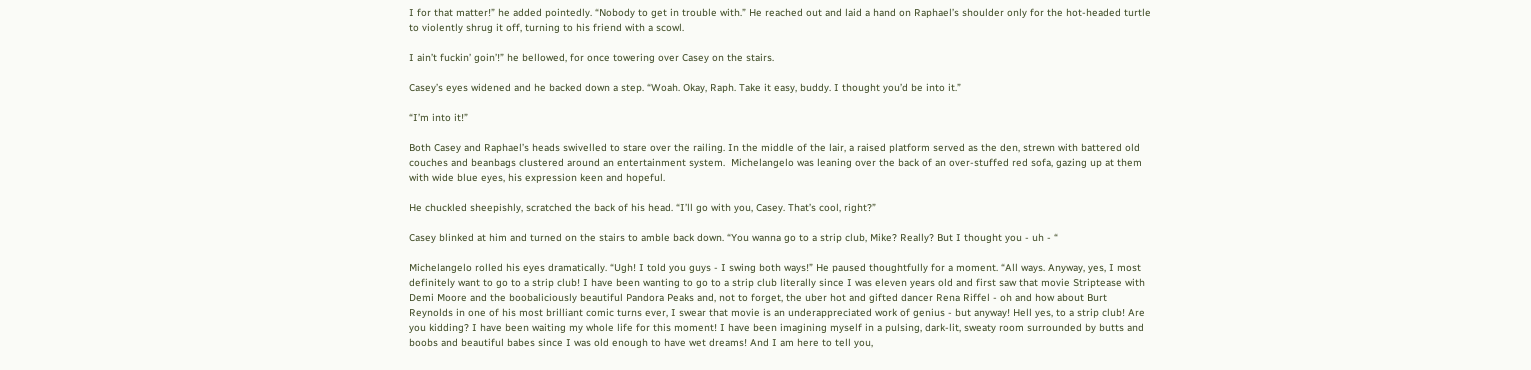I for that matter!” he added pointedly. “Nobody to get in trouble with.” He reached out and laid a hand on Raphael’s shoulder only for the hot-headed turtle to violently shrug it off, turning to his friend with a scowl.

I ain’t fuckin’ goin’!” he bellowed, for once towering over Casey on the stairs.

Casey’s eyes widened and he backed down a step. “Woah. Okay, Raph. Take it easy, buddy. I thought you’d be into it.”

“I’m into it!”

Both Casey and Raphael’s heads swivelled to stare over the railing. In the middle of the lair, a raised platform served as the den, strewn with battered old couches and beanbags clustered around an entertainment system.  Michelangelo was leaning over the back of an over-stuffed red sofa, gazing up at them with wide blue eyes, his expression keen and hopeful.

He chuckled sheepishly, scratched the back of his head. “I’ll go with you, Casey. That’s cool, right?”

Casey blinked at him and turned on the stairs to amble back down. “You wanna go to a strip club, Mike? Really? But I thought you - uh - “

Michelangelo rolled his eyes dramatically. “Ugh! I told you guys - I swing both ways!” He paused thoughtfully for a moment. “All ways. Anyway, yes, I most definitely want to go to a strip club! I have been wanting to go to a strip club literally since I was eleven years old and first saw that movie Striptease with Demi Moore and the boobaliciously beautiful Pandora Peaks and, not to forget, the uber hot and gifted dancer Rena Riffel - oh and how about Burt Reynolds in one of his most brilliant comic turns ever, I swear that movie is an underappreciated work of genius - but anyway! Hell yes, to a strip club! Are you kidding? I have been waiting my whole life for this moment! I have been imagining myself in a pulsing, dark-lit, sweaty room surrounded by butts and boobs and beautiful babes since I was old enough to have wet dreams! And I am here to tell you,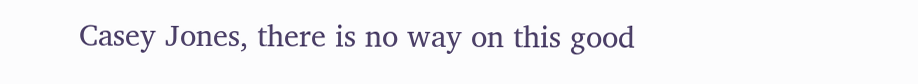Casey Jones, there is no way on this good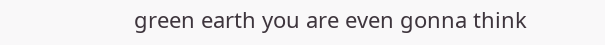green earth you are even gonna think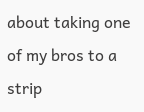about taking one of my bros to a strip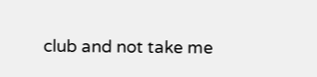club and not take me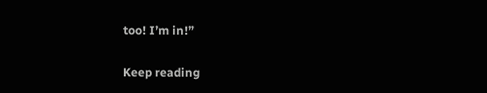too! I’m in!”

Keep reading